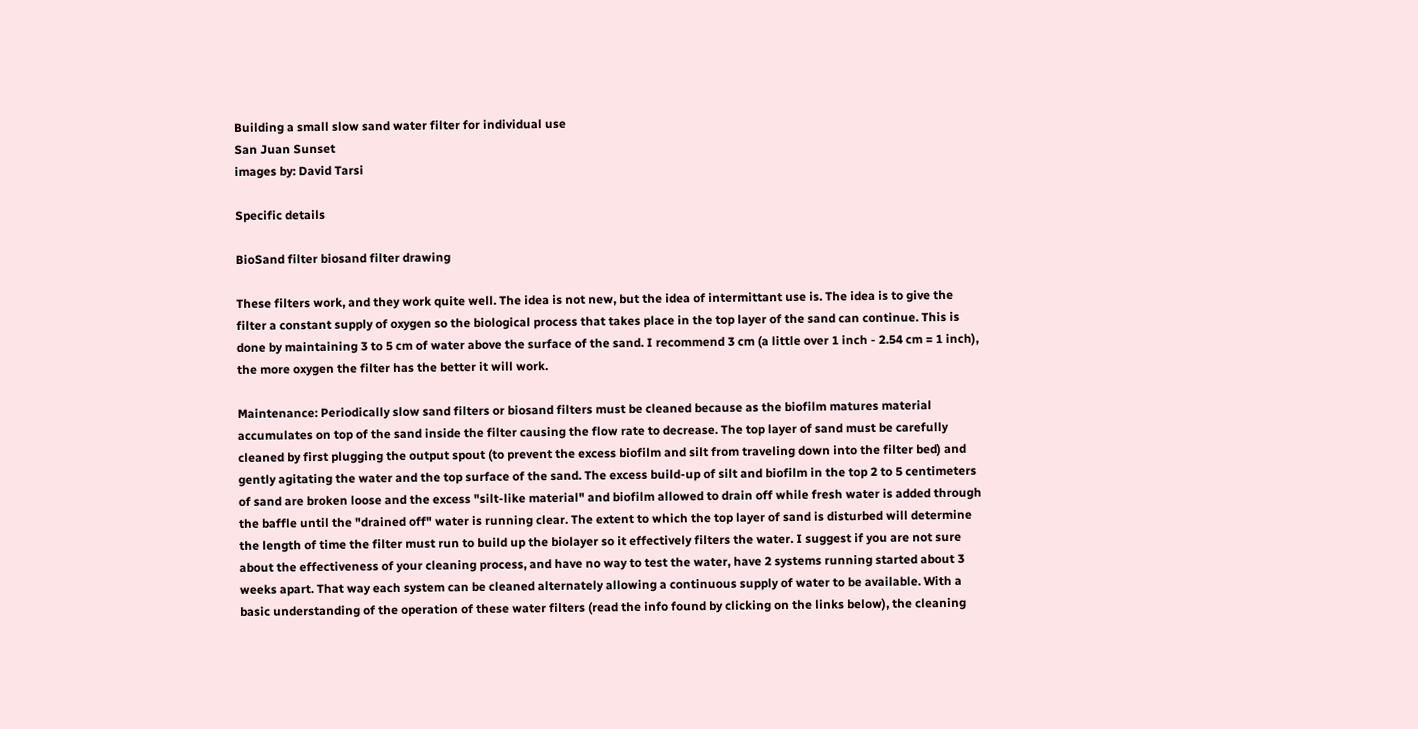Building a small slow sand water filter for individual use
San Juan Sunset
images by: David Tarsi

Specific details

BioSand filter biosand filter drawing

These filters work, and they work quite well. The idea is not new, but the idea of intermittant use is. The idea is to give the filter a constant supply of oxygen so the biological process that takes place in the top layer of the sand can continue. This is done by maintaining 3 to 5 cm of water above the surface of the sand. I recommend 3 cm (a little over 1 inch - 2.54 cm = 1 inch), the more oxygen the filter has the better it will work.

Maintenance: Periodically slow sand filters or biosand filters must be cleaned because as the biofilm matures material accumulates on top of the sand inside the filter causing the flow rate to decrease. The top layer of sand must be carefully cleaned by first plugging the output spout (to prevent the excess biofilm and silt from traveling down into the filter bed) and gently agitating the water and the top surface of the sand. The excess build-up of silt and biofilm in the top 2 to 5 centimeters of sand are broken loose and the excess "silt-like material" and biofilm allowed to drain off while fresh water is added through the baffle until the "drained off" water is running clear. The extent to which the top layer of sand is disturbed will determine the length of time the filter must run to build up the biolayer so it effectively filters the water. I suggest if you are not sure about the effectiveness of your cleaning process, and have no way to test the water, have 2 systems running started about 3 weeks apart. That way each system can be cleaned alternately allowing a continuous supply of water to be available. With a basic understanding of the operation of these water filters (read the info found by clicking on the links below), the cleaning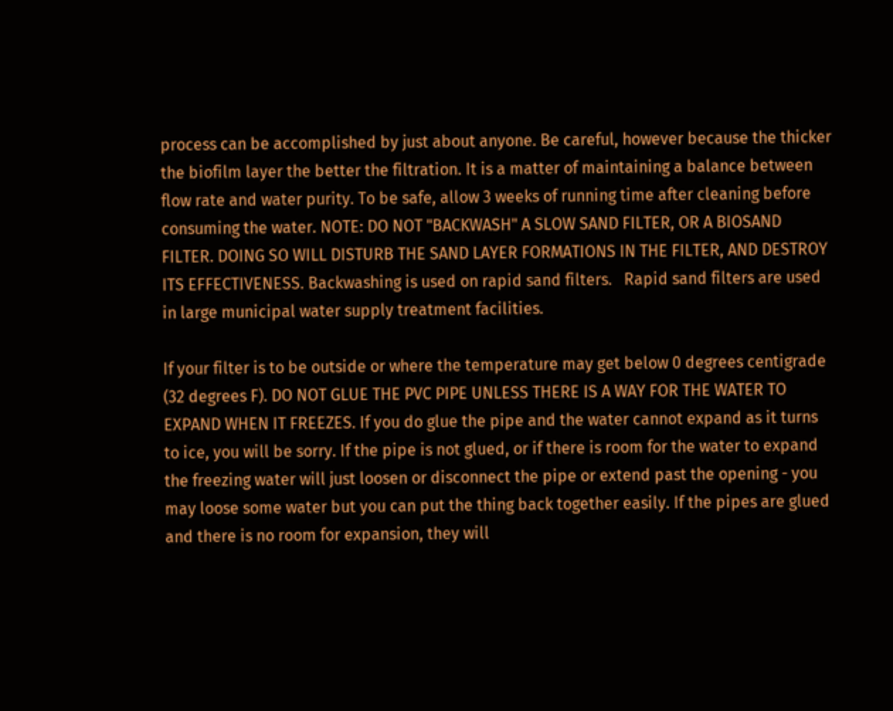process can be accomplished by just about anyone. Be careful, however because the thicker the biofilm layer the better the filtration. It is a matter of maintaining a balance between flow rate and water purity. To be safe, allow 3 weeks of running time after cleaning before consuming the water. NOTE: DO NOT "BACKWASH" A SLOW SAND FILTER, OR A BIOSAND FILTER. DOING SO WILL DISTURB THE SAND LAYER FORMATIONS IN THE FILTER, AND DESTROY ITS EFFECTIVENESS. Backwashing is used on rapid sand filters.   Rapid sand filters are used in large municipal water supply treatment facilities.

If your filter is to be outside or where the temperature may get below 0 degrees centigrade (32 degrees F). DO NOT GLUE THE PVC PIPE UNLESS THERE IS A WAY FOR THE WATER TO EXPAND WHEN IT FREEZES. If you do glue the pipe and the water cannot expand as it turns to ice, you will be sorry. If the pipe is not glued, or if there is room for the water to expand the freezing water will just loosen or disconnect the pipe or extend past the opening - you may loose some water but you can put the thing back together easily. If the pipes are glued and there is no room for expansion, they will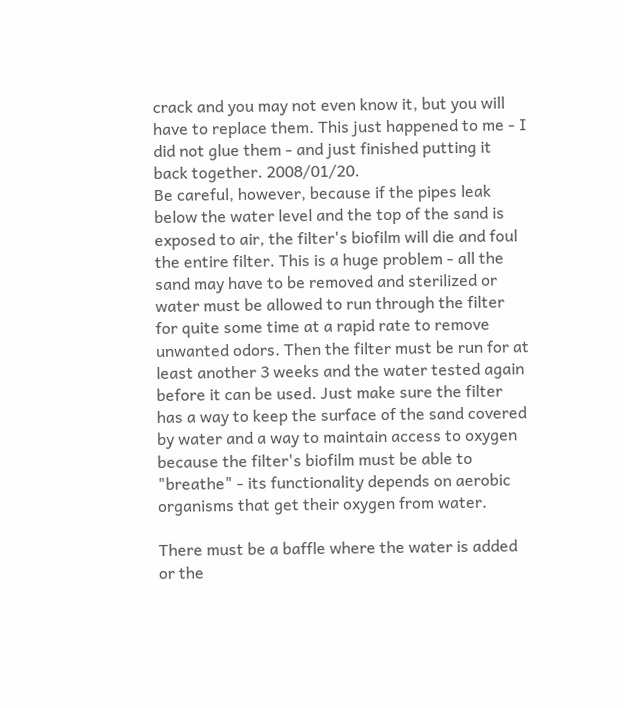crack and you may not even know it, but you will have to replace them. This just happened to me - I did not glue them - and just finished putting it back together. 2008/01/20.
Be careful, however, because if the pipes leak below the water level and the top of the sand is exposed to air, the filter's biofilm will die and foul the entire filter. This is a huge problem - all the sand may have to be removed and sterilized or water must be allowed to run through the filter for quite some time at a rapid rate to remove unwanted odors. Then the filter must be run for at least another 3 weeks and the water tested again before it can be used. Just make sure the filter has a way to keep the surface of the sand covered by water and a way to maintain access to oxygen because the filter's biofilm must be able to "breathe" - its functionality depends on aerobic organisms that get their oxygen from water.

There must be a baffle where the water is added or the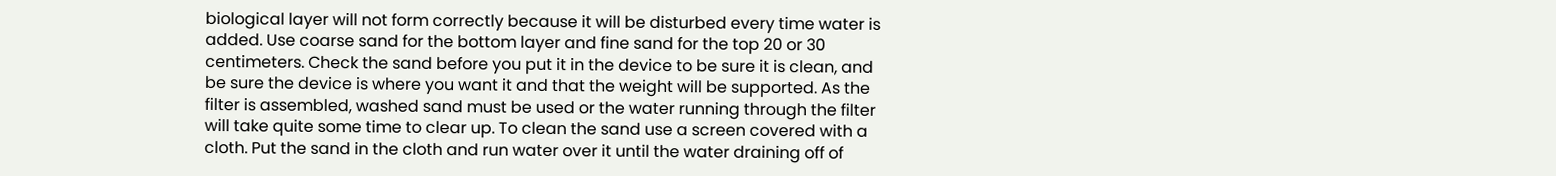biological layer will not form correctly because it will be disturbed every time water is added. Use coarse sand for the bottom layer and fine sand for the top 20 or 30 centimeters. Check the sand before you put it in the device to be sure it is clean, and be sure the device is where you want it and that the weight will be supported. As the filter is assembled, washed sand must be used or the water running through the filter will take quite some time to clear up. To clean the sand use a screen covered with a cloth. Put the sand in the cloth and run water over it until the water draining off of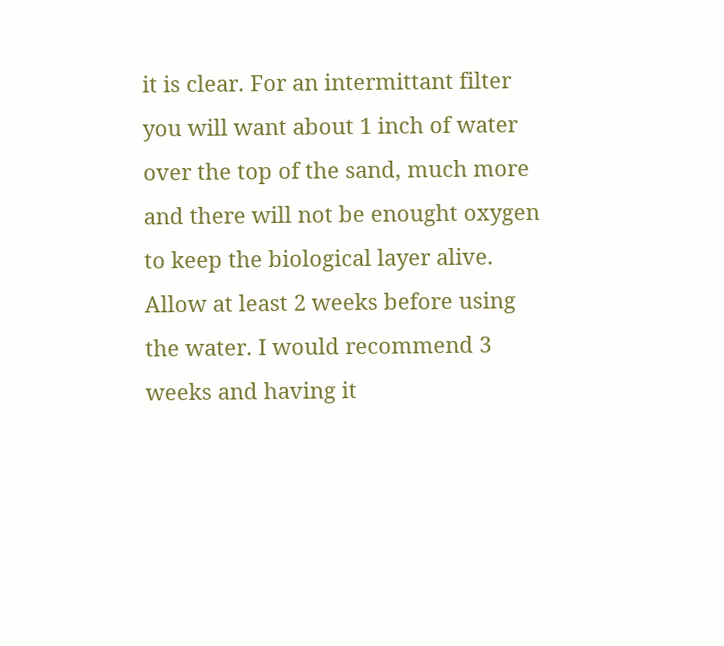it is clear. For an intermittant filter you will want about 1 inch of water over the top of the sand, much more and there will not be enought oxygen to keep the biological layer alive. Allow at least 2 weeks before using the water. I would recommend 3 weeks and having it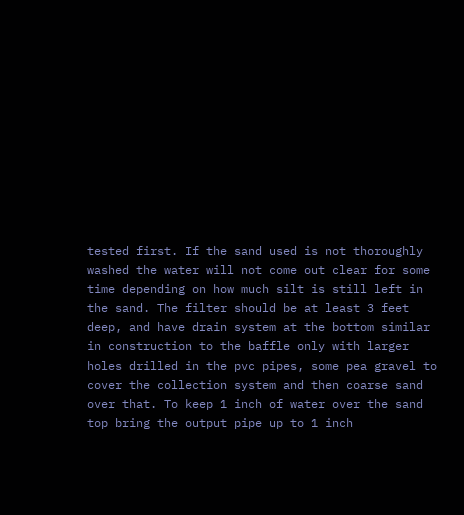tested first. If the sand used is not thoroughly washed the water will not come out clear for some time depending on how much silt is still left in the sand. The filter should be at least 3 feet deep, and have drain system at the bottom similar in construction to the baffle only with larger holes drilled in the pvc pipes, some pea gravel to cover the collection system and then coarse sand over that. To keep 1 inch of water over the sand top bring the output pipe up to 1 inch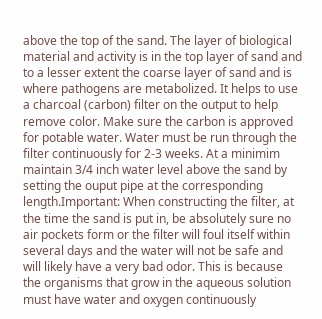above the top of the sand. The layer of biological material and activity is in the top layer of sand and to a lesser extent the coarse layer of sand and is where pathogens are metabolized. It helps to use a charcoal (carbon) filter on the output to help remove color. Make sure the carbon is approved for potable water. Water must be run through the filter continuously for 2-3 weeks. At a minimim maintain 3/4 inch water level above the sand by setting the ouput pipe at the corresponding length.Important: When constructing the filter, at the time the sand is put in, be absolutely sure no air pockets form or the filter will foul itself within several days and the water will not be safe and will likely have a very bad odor. This is because the organisms that grow in the aqueous solution must have water and oxygen continuously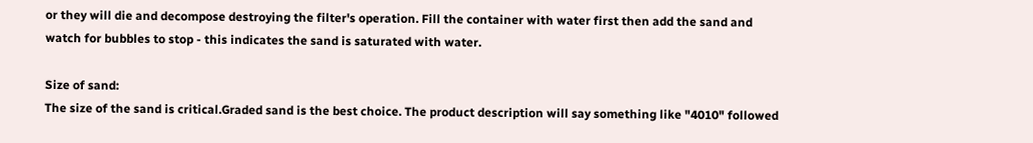or they will die and decompose destroying the filter's operation. Fill the container with water first then add the sand and watch for bubbles to stop - this indicates the sand is saturated with water.

Size of sand:
The size of the sand is critical.Graded sand is the best choice. The product description will say something like "4010" followed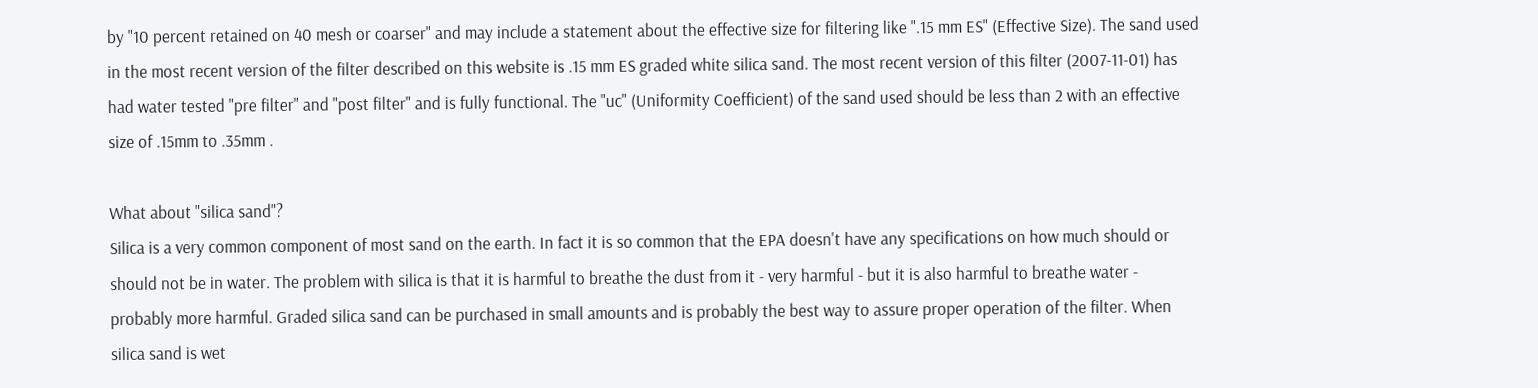by "10 percent retained on 40 mesh or coarser" and may include a statement about the effective size for filtering like ".15 mm ES" (Effective Size). The sand used in the most recent version of the filter described on this website is .15 mm ES graded white silica sand. The most recent version of this filter (2007-11-01) has had water tested "pre filter" and "post filter" and is fully functional. The "uc" (Uniformity Coefficient) of the sand used should be less than 2 with an effective size of .15mm to .35mm .

What about "silica sand"?
Silica is a very common component of most sand on the earth. In fact it is so common that the EPA doesn't have any specifications on how much should or should not be in water. The problem with silica is that it is harmful to breathe the dust from it - very harmful - but it is also harmful to breathe water - probably more harmful. Graded silica sand can be purchased in small amounts and is probably the best way to assure proper operation of the filter. When silica sand is wet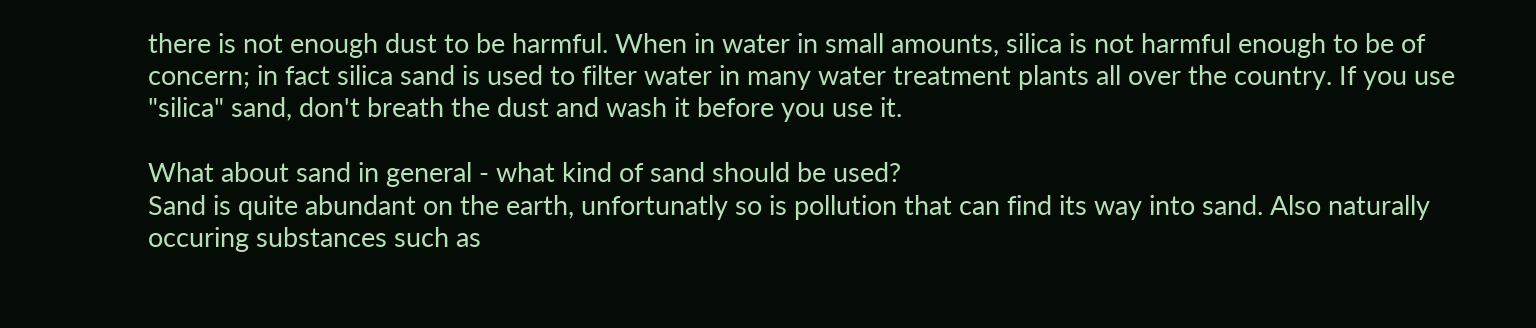there is not enough dust to be harmful. When in water in small amounts, silica is not harmful enough to be of concern; in fact silica sand is used to filter water in many water treatment plants all over the country. If you use "silica" sand, don't breath the dust and wash it before you use it.

What about sand in general - what kind of sand should be used?
Sand is quite abundant on the earth, unfortunatly so is pollution that can find its way into sand. Also naturally occuring substances such as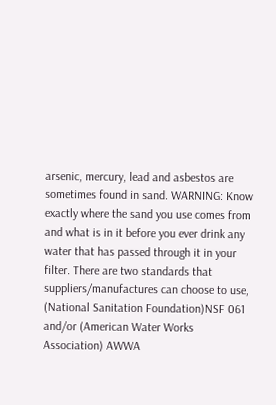arsenic, mercury, lead and asbestos are sometimes found in sand. WARNING: Know exactly where the sand you use comes from and what is in it before you ever drink any water that has passed through it in your filter. There are two standards that suppliers/manufactures can choose to use, (National Sanitation Foundation)NSF 061 and/or (American Water Works Association) AWWA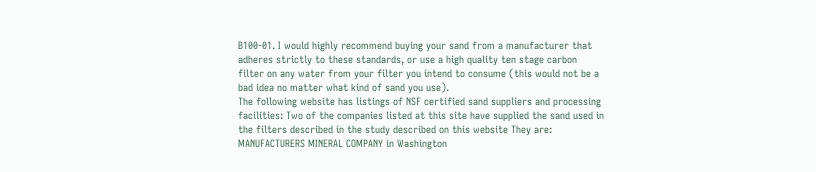B100-01. I would highly recommend buying your sand from a manufacturer that adheres strictly to these standards, or use a high quality ten stage carbon filter on any water from your filter you intend to consume (this would not be a bad idea no matter what kind of sand you use).
The following website has listings of NSF certified sand suppliers and processing facilities: Two of the companies listed at this site have supplied the sand used in the filters described in the study described on this website They are: MANUFACTURERS MINERAL COMPANY in Washington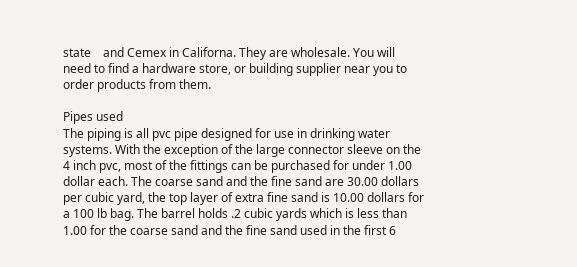state    and Cemex in Californa. They are wholesale. You will need to find a hardware store, or building supplier near you to order products from them.

Pipes used
The piping is all pvc pipe designed for use in drinking water systems. With the exception of the large connector sleeve on the 4 inch pvc, most of the fittings can be purchased for under 1.00 dollar each. The coarse sand and the fine sand are 30.00 dollars per cubic yard, the top layer of extra fine sand is 10.00 dollars for a 100 lb bag. The barrel holds .2 cubic yards which is less than 1.00 for the coarse sand and the fine sand used in the first 6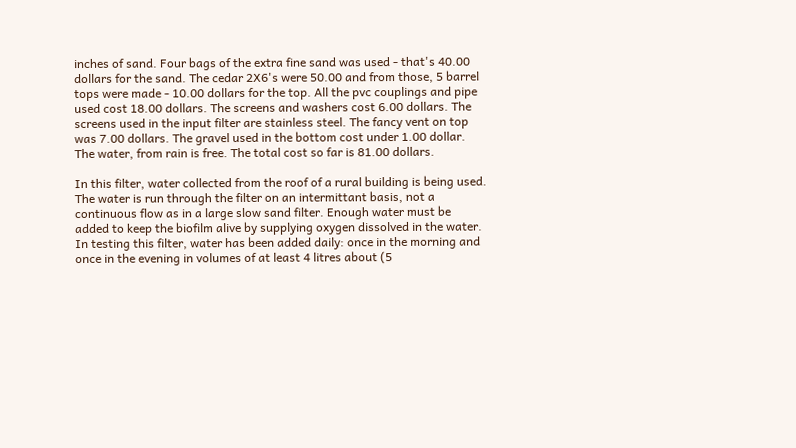inches of sand. Four bags of the extra fine sand was used - that's 40.00 dollars for the sand. The cedar 2X6's were 50.00 and from those, 5 barrel tops were made - 10.00 dollars for the top. All the pvc couplings and pipe used cost 18.00 dollars. The screens and washers cost 6.00 dollars. The screens used in the input filter are stainless steel. The fancy vent on top was 7.00 dollars. The gravel used in the bottom cost under 1.00 dollar. The water, from rain is free. The total cost so far is 81.00 dollars.

In this filter, water collected from the roof of a rural building is being used. The water is run through the filter on an intermittant basis, not a continuous flow as in a large slow sand filter. Enough water must be added to keep the biofilm alive by supplying oxygen dissolved in the water. In testing this filter, water has been added daily: once in the morning and once in the evening in volumes of at least 4 litres about (5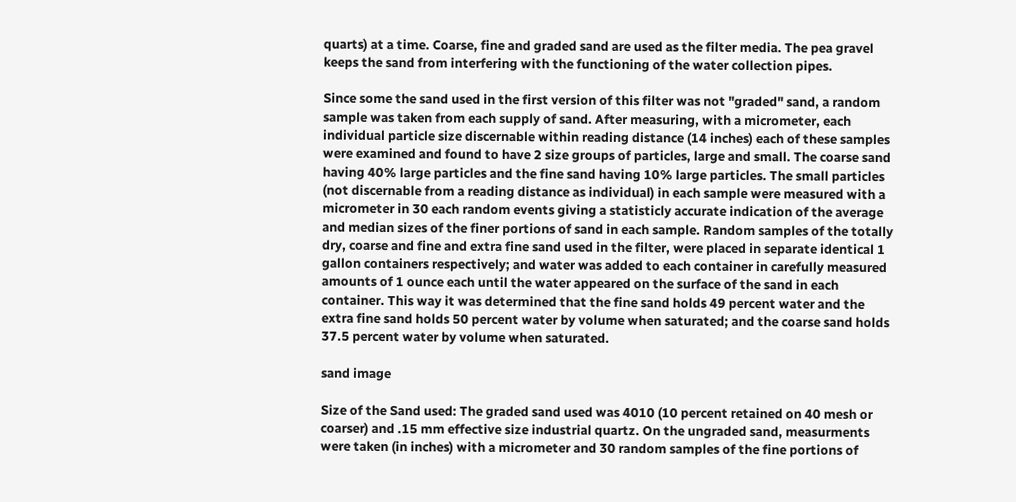quarts) at a time. Coarse, fine and graded sand are used as the filter media. The pea gravel keeps the sand from interfering with the functioning of the water collection pipes.

Since some the sand used in the first version of this filter was not "graded" sand, a random sample was taken from each supply of sand. After measuring, with a micrometer, each individual particle size discernable within reading distance (14 inches) each of these samples were examined and found to have 2 size groups of particles, large and small. The coarse sand having 40% large particles and the fine sand having 10% large particles. The small particles (not discernable from a reading distance as individual) in each sample were measured with a micrometer in 30 each random events giving a statisticly accurate indication of the average and median sizes of the finer portions of sand in each sample. Random samples of the totally dry, coarse and fine and extra fine sand used in the filter, were placed in separate identical 1 gallon containers respectively; and water was added to each container in carefully measured amounts of 1 ounce each until the water appeared on the surface of the sand in each container. This way it was determined that the fine sand holds 49 percent water and the extra fine sand holds 50 percent water by volume when saturated; and the coarse sand holds 37.5 percent water by volume when saturated.

sand image

Size of the Sand used: The graded sand used was 4010 (10 percent retained on 40 mesh or coarser) and .15 mm effective size industrial quartz. On the ungraded sand, measurments were taken (in inches) with a micrometer and 30 random samples of the fine portions of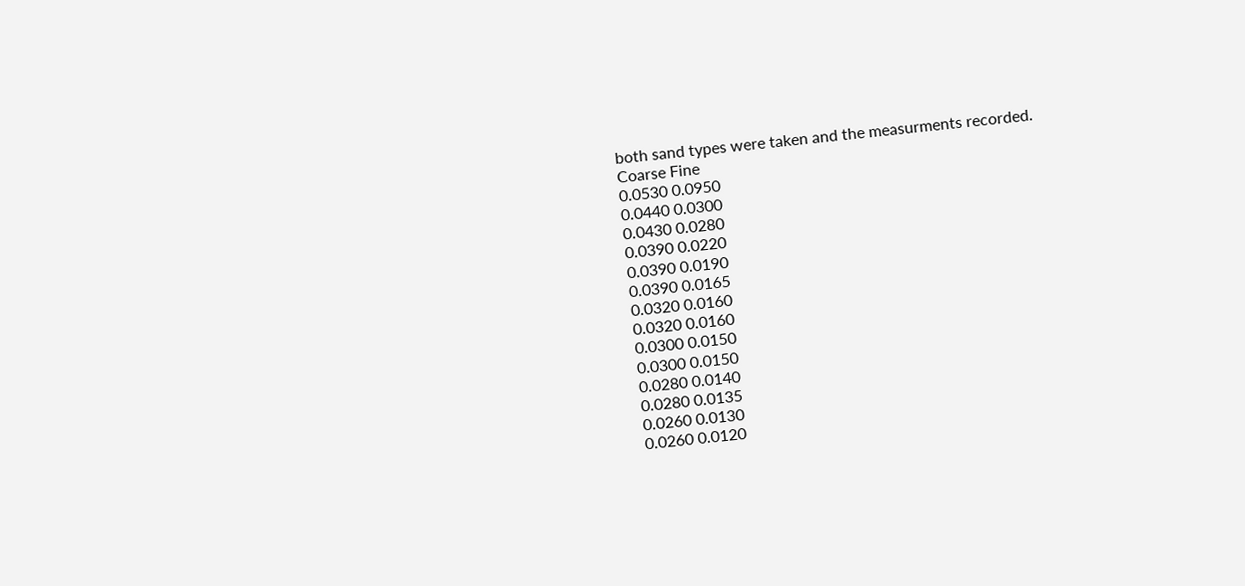both sand types were taken and the measurments recorded.
Coarse Fine
0.0530 0.0950
0.0440 0.0300
0.0430 0.0280
0.0390 0.0220
0.0390 0.0190
0.0390 0.0165
0.0320 0.0160
0.0320 0.0160
0.0300 0.0150
0.0300 0.0150
0.0280 0.0140
0.0280 0.0135
0.0260 0.0130
0.0260 0.0120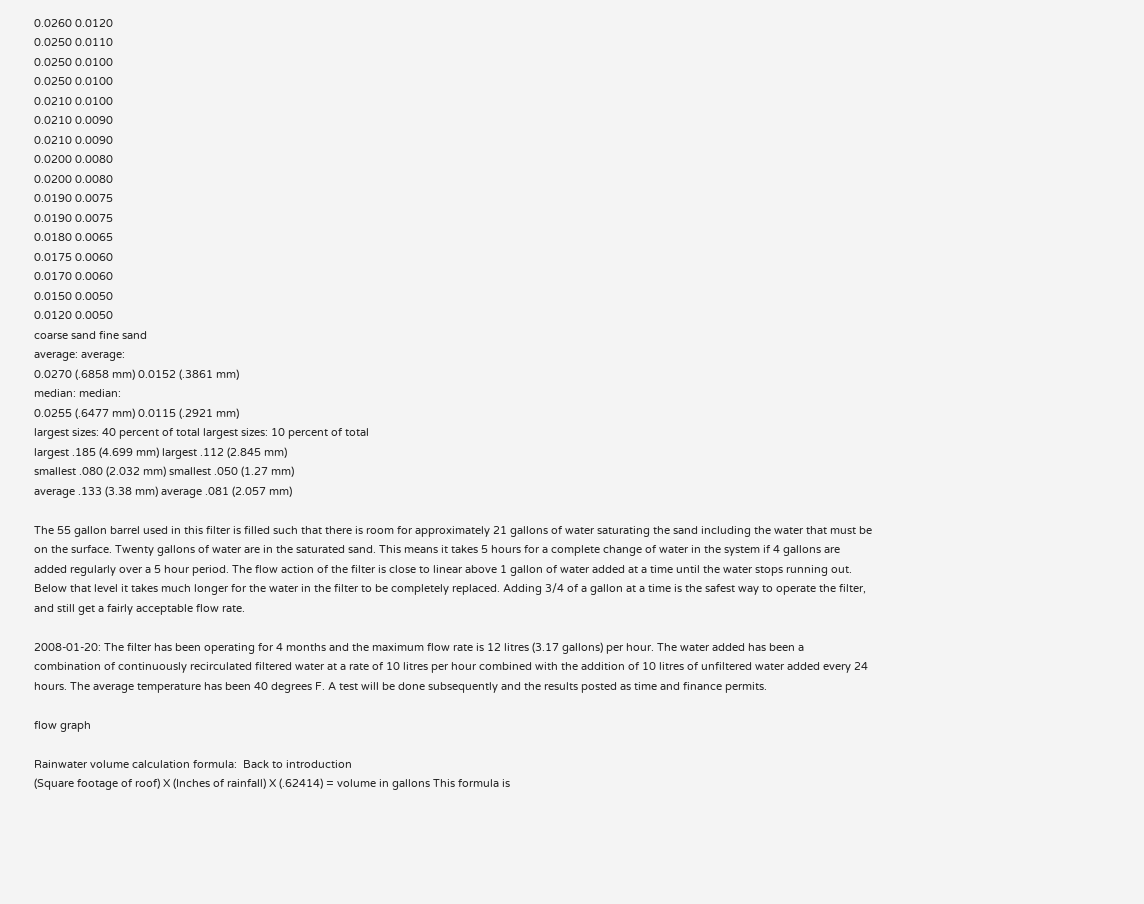0.0260 0.0120
0.0250 0.0110
0.0250 0.0100
0.0250 0.0100
0.0210 0.0100
0.0210 0.0090
0.0210 0.0090
0.0200 0.0080
0.0200 0.0080
0.0190 0.0075
0.0190 0.0075
0.0180 0.0065
0.0175 0.0060
0.0170 0.0060
0.0150 0.0050
0.0120 0.0050
coarse sand fine sand
average: average:
0.0270 (.6858 mm) 0.0152 (.3861 mm)
median: median:
0.0255 (.6477 mm) 0.0115 (.2921 mm)
largest sizes: 40 percent of total largest sizes: 10 percent of total
largest .185 (4.699 mm) largest .112 (2.845 mm)
smallest .080 (2.032 mm) smallest .050 (1.27 mm)
average .133 (3.38 mm) average .081 (2.057 mm)

The 55 gallon barrel used in this filter is filled such that there is room for approximately 21 gallons of water saturating the sand including the water that must be on the surface. Twenty gallons of water are in the saturated sand. This means it takes 5 hours for a complete change of water in the system if 4 gallons are added regularly over a 5 hour period. The flow action of the filter is close to linear above 1 gallon of water added at a time until the water stops running out. Below that level it takes much longer for the water in the filter to be completely replaced. Adding 3/4 of a gallon at a time is the safest way to operate the filter, and still get a fairly acceptable flow rate.

2008-01-20: The filter has been operating for 4 months and the maximum flow rate is 12 litres (3.17 gallons) per hour. The water added has been a combination of continuously recirculated filtered water at a rate of 10 litres per hour combined with the addition of 10 litres of unfiltered water added every 24 hours. The average temperature has been 40 degrees F. A test will be done subsequently and the results posted as time and finance permits.

flow graph

Rainwater volume calculation formula:  Back to introduction
(Square footage of roof) X (Inches of rainfall) X (.62414) = volume in gallons This formula is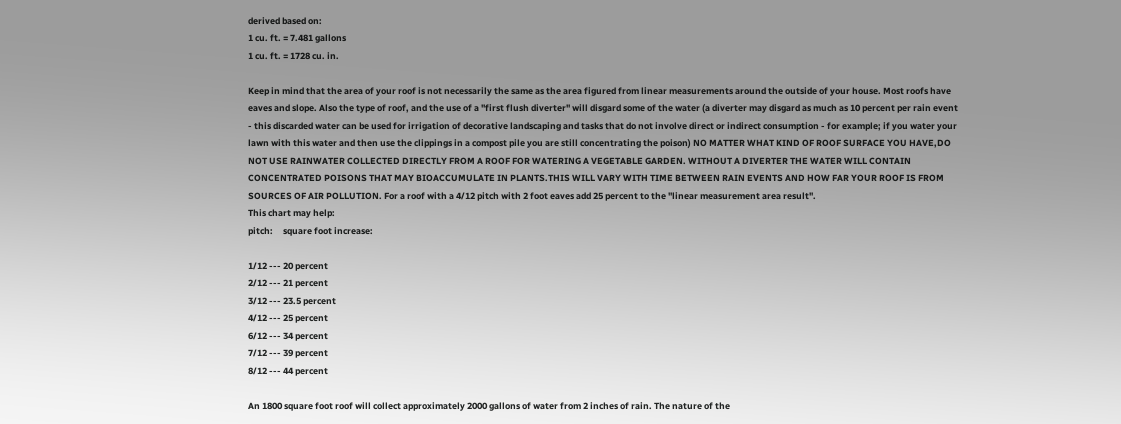derived based on:
1 cu. ft. = 7.481 gallons
1 cu. ft. = 1728 cu. in.

Keep in mind that the area of your roof is not necessarily the same as the area figured from linear measurements around the outside of your house. Most roofs have eaves and slope. Also the type of roof, and the use of a "first flush diverter" will disgard some of the water (a diverter may disgard as much as 10 percent per rain event - this discarded water can be used for irrigation of decorative landscaping and tasks that do not involve direct or indirect consumption - for example; if you water your lawn with this water and then use the clippings in a compost pile you are still concentrating the poison) NO MATTER WHAT KIND OF ROOF SURFACE YOU HAVE,DO NOT USE RAINWATER COLLECTED DIRECTLY FROM A ROOF FOR WATERING A VEGETABLE GARDEN. WITHOUT A DIVERTER THE WATER WILL CONTAIN CONCENTRATED POISONS THAT MAY BIOACCUMULATE IN PLANTS.THIS WILL VARY WITH TIME BETWEEN RAIN EVENTS AND HOW FAR YOUR ROOF IS FROM SOURCES OF AIR POLLUTION. For a roof with a 4/12 pitch with 2 foot eaves add 25 percent to the "linear measurement area result".
This chart may help:
pitch:     square foot increase:

1/12 --- 20 percent
2/12 --- 21 percent
3/12 --- 23.5 percent
4/12 --- 25 percent
6/12 --- 34 percent
7/12 --- 39 percent
8/12 --- 44 percent

An 1800 square foot roof will collect approximately 2000 gallons of water from 2 inches of rain. The nature of the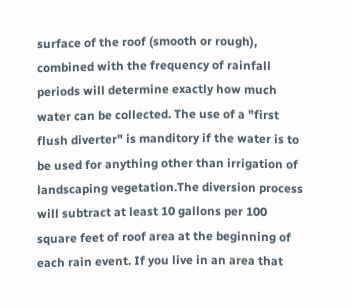surface of the roof (smooth or rough), combined with the frequency of rainfall periods will determine exactly how much water can be collected. The use of a "first flush diverter" is manditory if the water is to be used for anything other than irrigation of landscaping vegetation.The diversion process will subtract at least 10 gallons per 100 square feet of roof area at the beginning of each rain event. If you live in an area that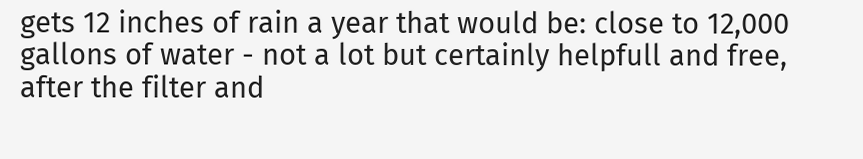gets 12 inches of rain a year that would be: close to 12,000 gallons of water - not a lot but certainly helpfull and free, after the filter and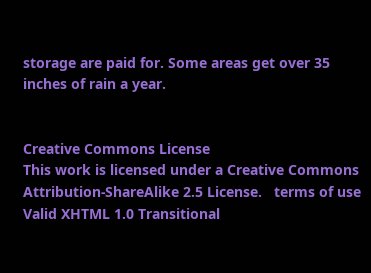storage are paid for. Some areas get over 35 inches of rain a year.


Creative Commons License
This work is licensed under a Creative Commons Attribution-ShareAlike 2.5 License.   terms of use              Valid XHTML 1.0 Transitional